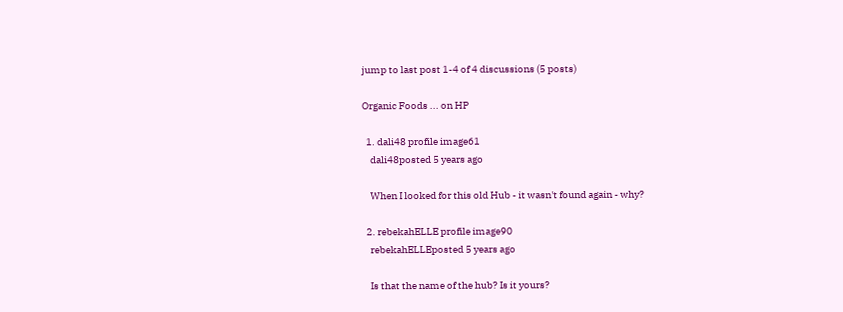jump to last post 1-4 of 4 discussions (5 posts)

Organic Foods ... on HP

  1. dali48 profile image61
    dali48posted 5 years ago

    When I looked for this old Hub - it wasn't found again - why?

  2. rebekahELLE profile image90
    rebekahELLEposted 5 years ago

    Is that the name of the hub? Is it yours?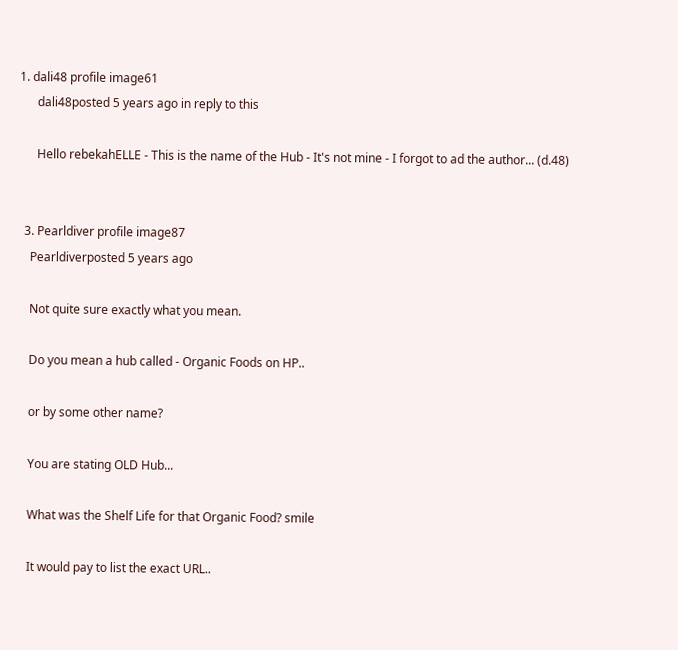1. dali48 profile image61
      dali48posted 5 years ago in reply to this

      Hello rebekahELLE - This is the name of the Hub - It's not mine - I forgot to ad the author... (d.48)


  3. Pearldiver profile image87
    Pearldiverposted 5 years ago

    Not quite sure exactly what you mean.

    Do you mean a hub called - Organic Foods on HP..

    or by some other name?

    You are stating OLD Hub...

    What was the Shelf Life for that Organic Food? smile

    It would pay to list the exact URL..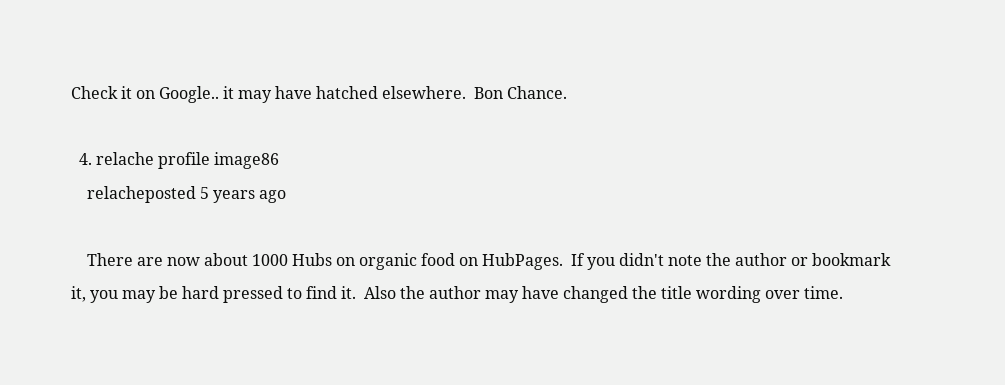Check it on Google.. it may have hatched elsewhere.  Bon Chance.

  4. relache profile image86
    relacheposted 5 years ago

    There are now about 1000 Hubs on organic food on HubPages.  If you didn't note the author or bookmark it, you may be hard pressed to find it.  Also the author may have changed the title wording over time.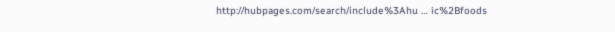http://hubpages.com/search/include%3Ahu … ic%2Bfoods